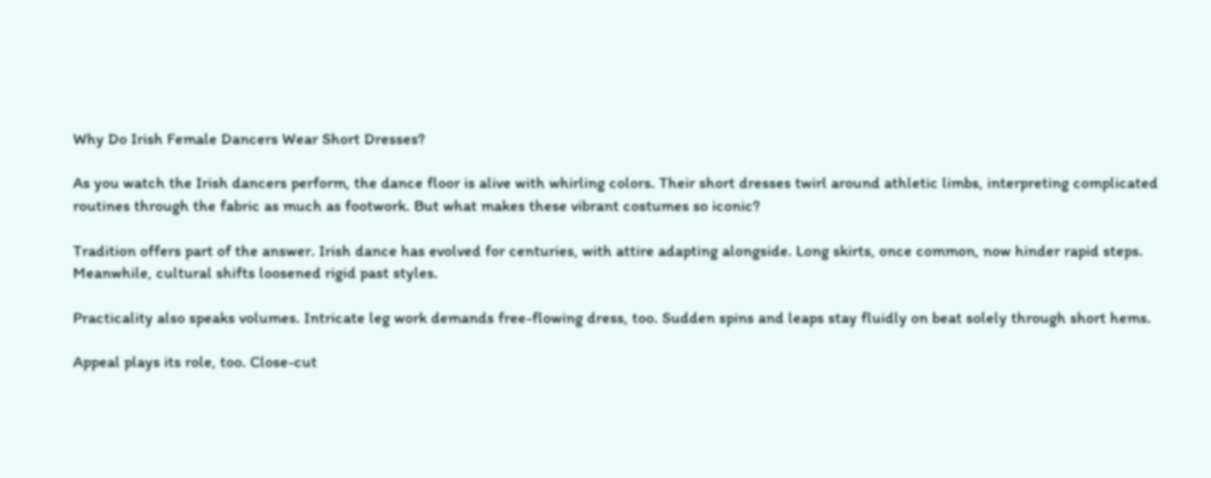Why Do Irish Female Dancers Wear Short Dresses?

As you watch the Irish dancers perform, the dance floor is alive with whirling colors. Their short dresses twirl around athletic limbs, interpreting complicated routines through the fabric as much as footwork. But what makes these vibrant costumes so iconic?

Tradition offers part of the answer. Irish dance has evolved for centuries, with attire adapting alongside. Long skirts, once common, now hinder rapid steps. Meanwhile, cultural shifts loosened rigid past styles.

Practicality also speaks volumes. Intricate leg work demands free-flowing dress, too. Sudden spins and leaps stay fluidly on beat solely through short hems.

Appeal plays its role, too. Close-cut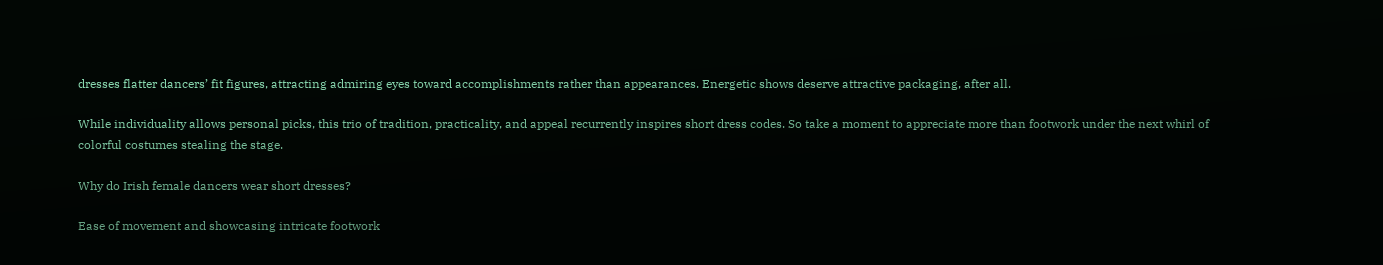dresses flatter dancers’ fit figures, attracting admiring eyes toward accomplishments rather than appearances. Energetic shows deserve attractive packaging, after all.

While individuality allows personal picks, this trio of tradition, practicality, and appeal recurrently inspires short dress codes. So take a moment to appreciate more than footwork under the next whirl of colorful costumes stealing the stage.

Why do Irish female dancers wear short dresses?

Ease of movement and showcasing intricate footwork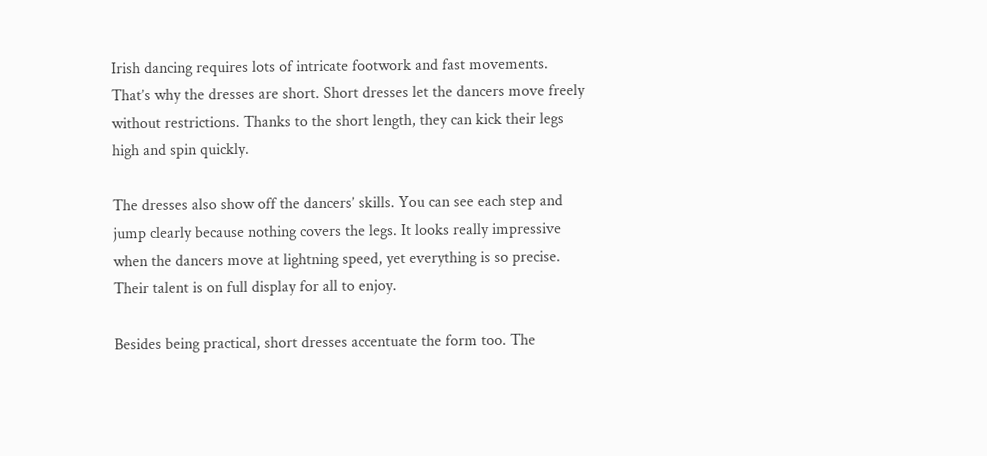Irish dancing requires lots of intricate footwork and fast movements. That’s why the dresses are short. Short dresses let the dancers move freely without restrictions. Thanks to the short length, they can kick their legs high and spin quickly.

The dresses also show off the dancers’ skills. You can see each step and jump clearly because nothing covers the legs. It looks really impressive when the dancers move at lightning speed, yet everything is so precise. Their talent is on full display for all to enjoy.

Besides being practical, short dresses accentuate the form too. The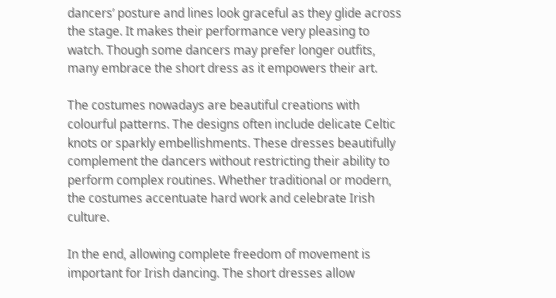dancers’ posture and lines look graceful as they glide across the stage. It makes their performance very pleasing to watch. Though some dancers may prefer longer outfits, many embrace the short dress as it empowers their art.

The costumes nowadays are beautiful creations with colourful patterns. The designs often include delicate Celtic knots or sparkly embellishments. These dresses beautifully complement the dancers without restricting their ability to perform complex routines. Whether traditional or modern, the costumes accentuate hard work and celebrate Irish culture.

In the end, allowing complete freedom of movement is important for Irish dancing. The short dresses allow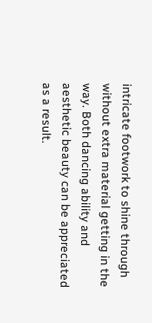intricate footwork to shine through without extra material getting in the way. Both dancing ability and aesthetic beauty can be appreciated as a result.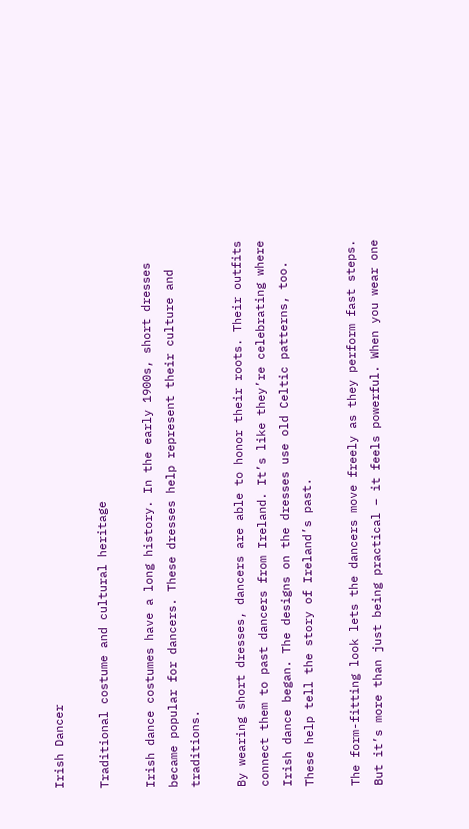Irish Dancer

Traditional costume and cultural heritage

Irish dance costumes have a long history. In the early 1900s, short dresses became popular for dancers. These dresses help represent their culture and traditions.

By wearing short dresses, dancers are able to honor their roots. Their outfits connect them to past dancers from Ireland. It’s like they’re celebrating where Irish dance began. The designs on the dresses use old Celtic patterns, too. These help tell the story of Ireland’s past.

The form-fitting look lets the dancers move freely as they perform fast steps. But it’s more than just being practical – it feels powerful. When you wear one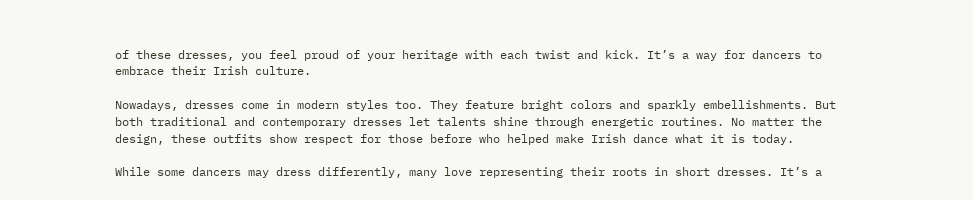of these dresses, you feel proud of your heritage with each twist and kick. It’s a way for dancers to embrace their Irish culture.

Nowadays, dresses come in modern styles too. They feature bright colors and sparkly embellishments. But both traditional and contemporary dresses let talents shine through energetic routines. No matter the design, these outfits show respect for those before who helped make Irish dance what it is today.

While some dancers may dress differently, many love representing their roots in short dresses. It’s a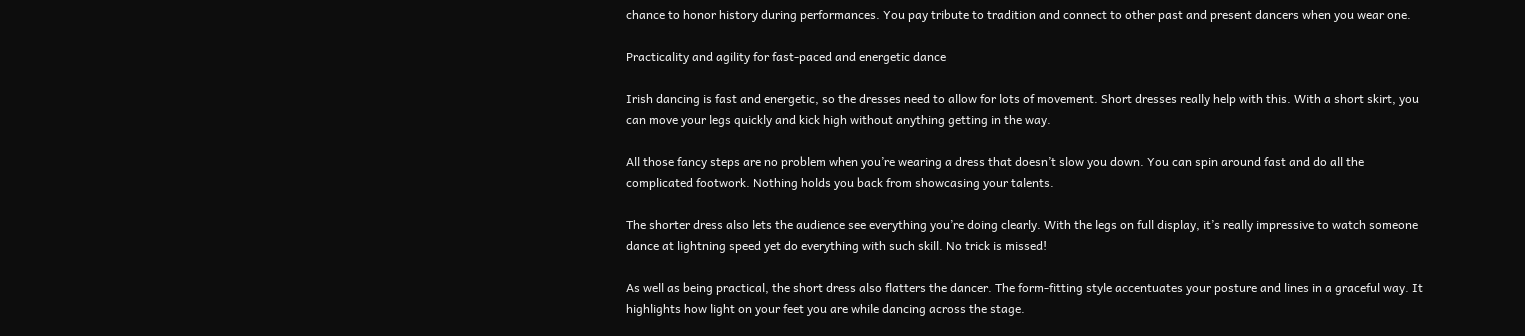chance to honor history during performances. You pay tribute to tradition and connect to other past and present dancers when you wear one.

Practicality and agility for fast-paced and energetic dance

Irish dancing is fast and energetic, so the dresses need to allow for lots of movement. Short dresses really help with this. With a short skirt, you can move your legs quickly and kick high without anything getting in the way.

All those fancy steps are no problem when you’re wearing a dress that doesn’t slow you down. You can spin around fast and do all the complicated footwork. Nothing holds you back from showcasing your talents.

The shorter dress also lets the audience see everything you’re doing clearly. With the legs on full display, it’s really impressive to watch someone dance at lightning speed yet do everything with such skill. No trick is missed!

As well as being practical, the short dress also flatters the dancer. The form-fitting style accentuates your posture and lines in a graceful way. It highlights how light on your feet you are while dancing across the stage.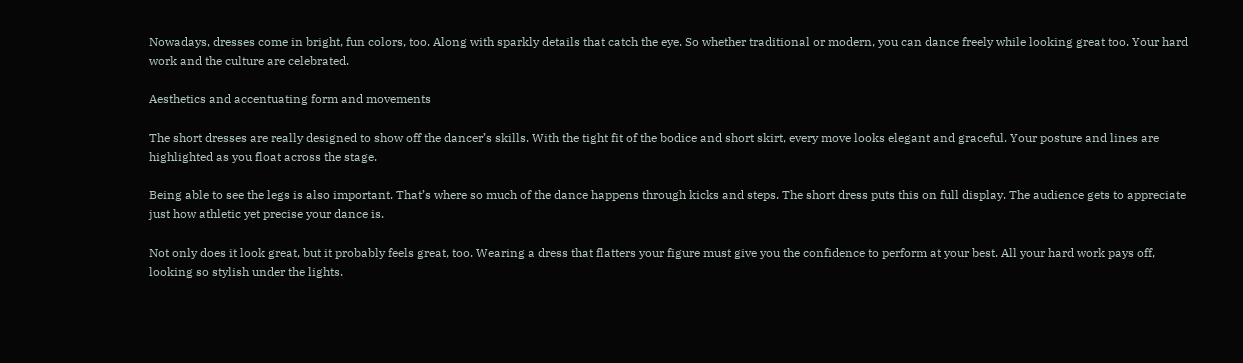Nowadays, dresses come in bright, fun colors, too. Along with sparkly details that catch the eye. So whether traditional or modern, you can dance freely while looking great too. Your hard work and the culture are celebrated.

Aesthetics and accentuating form and movements

The short dresses are really designed to show off the dancer’s skills. With the tight fit of the bodice and short skirt, every move looks elegant and graceful. Your posture and lines are highlighted as you float across the stage.

Being able to see the legs is also important. That’s where so much of the dance happens through kicks and steps. The short dress puts this on full display. The audience gets to appreciate just how athletic yet precise your dance is.

Not only does it look great, but it probably feels great, too. Wearing a dress that flatters your figure must give you the confidence to perform at your best. All your hard work pays off, looking so stylish under the lights.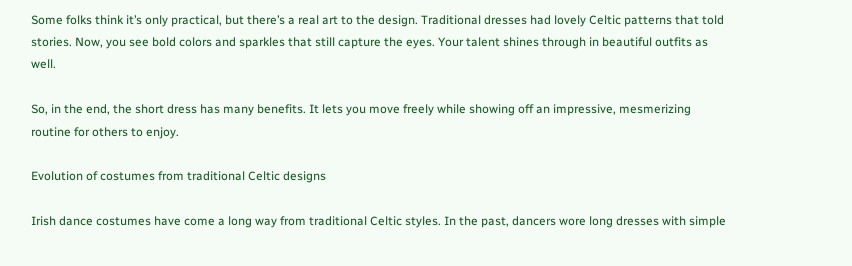Some folks think it’s only practical, but there’s a real art to the design. Traditional dresses had lovely Celtic patterns that told stories. Now, you see bold colors and sparkles that still capture the eyes. Your talent shines through in beautiful outfits as well.

So, in the end, the short dress has many benefits. It lets you move freely while showing off an impressive, mesmerizing routine for others to enjoy.

Evolution of costumes from traditional Celtic designs

Irish dance costumes have come a long way from traditional Celtic styles. In the past, dancers wore long dresses with simple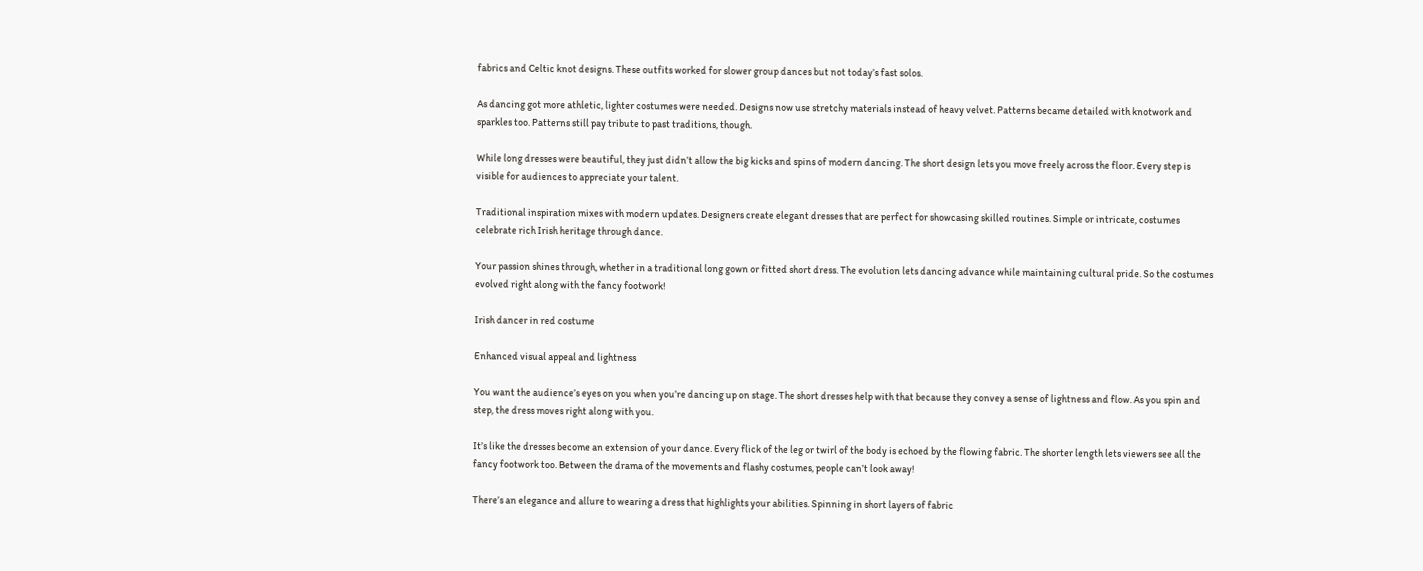fabrics and Celtic knot designs. These outfits worked for slower group dances but not today’s fast solos.

As dancing got more athletic, lighter costumes were needed. Designs now use stretchy materials instead of heavy velvet. Patterns became detailed with knotwork and sparkles too. Patterns still pay tribute to past traditions, though.

While long dresses were beautiful, they just didn’t allow the big kicks and spins of modern dancing. The short design lets you move freely across the floor. Every step is visible for audiences to appreciate your talent.

Traditional inspiration mixes with modern updates. Designers create elegant dresses that are perfect for showcasing skilled routines. Simple or intricate, costumes celebrate rich Irish heritage through dance.

Your passion shines through, whether in a traditional long gown or fitted short dress. The evolution lets dancing advance while maintaining cultural pride. So the costumes evolved right along with the fancy footwork!

Irish dancer in red costume

Enhanced visual appeal and lightness

You want the audience’s eyes on you when you’re dancing up on stage. The short dresses help with that because they convey a sense of lightness and flow. As you spin and step, the dress moves right along with you.

It’s like the dresses become an extension of your dance. Every flick of the leg or twirl of the body is echoed by the flowing fabric. The shorter length lets viewers see all the fancy footwork too. Between the drama of the movements and flashy costumes, people can’t look away!

There’s an elegance and allure to wearing a dress that highlights your abilities. Spinning in short layers of fabric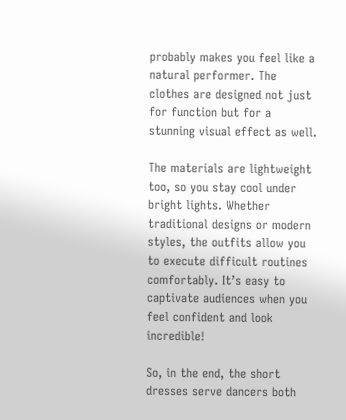probably makes you feel like a natural performer. The clothes are designed not just for function but for a stunning visual effect as well.

The materials are lightweight too, so you stay cool under bright lights. Whether traditional designs or modern styles, the outfits allow you to execute difficult routines comfortably. It’s easy to captivate audiences when you feel confident and look incredible!

So, in the end, the short dresses serve dancers both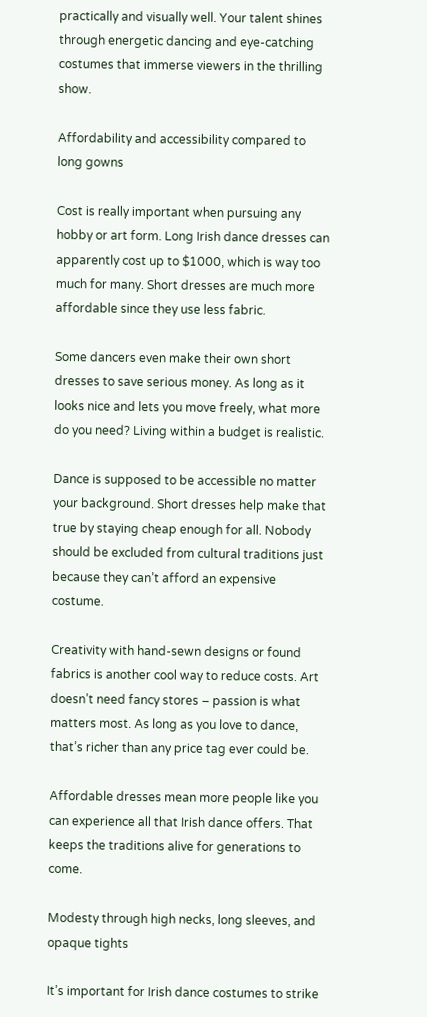practically and visually well. Your talent shines through energetic dancing and eye-catching costumes that immerse viewers in the thrilling show.

Affordability and accessibility compared to long gowns

Cost is really important when pursuing any hobby or art form. Long Irish dance dresses can apparently cost up to $1000, which is way too much for many. Short dresses are much more affordable since they use less fabric.

Some dancers even make their own short dresses to save serious money. As long as it looks nice and lets you move freely, what more do you need? Living within a budget is realistic.

Dance is supposed to be accessible no matter your background. Short dresses help make that true by staying cheap enough for all. Nobody should be excluded from cultural traditions just because they can’t afford an expensive costume.

Creativity with hand-sewn designs or found fabrics is another cool way to reduce costs. Art doesn’t need fancy stores – passion is what matters most. As long as you love to dance, that’s richer than any price tag ever could be.

Affordable dresses mean more people like you can experience all that Irish dance offers. That keeps the traditions alive for generations to come.

Modesty through high necks, long sleeves, and opaque tights

It’s important for Irish dance costumes to strike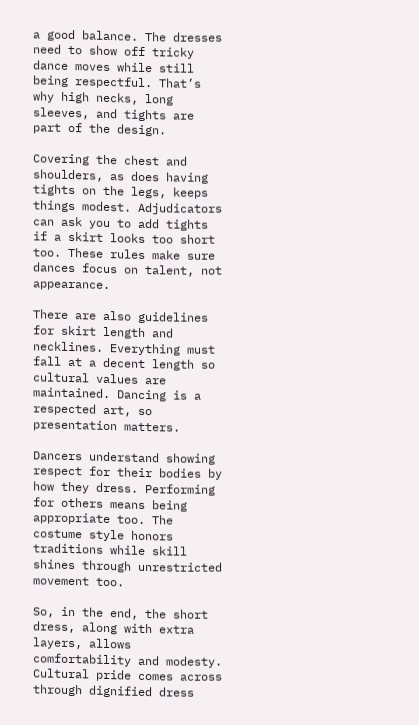a good balance. The dresses need to show off tricky dance moves while still being respectful. That’s why high necks, long sleeves, and tights are part of the design.

Covering the chest and shoulders, as does having tights on the legs, keeps things modest. Adjudicators can ask you to add tights if a skirt looks too short too. These rules make sure dances focus on talent, not appearance.

There are also guidelines for skirt length and necklines. Everything must fall at a decent length so cultural values are maintained. Dancing is a respected art, so presentation matters.

Dancers understand showing respect for their bodies by how they dress. Performing for others means being appropriate too. The costume style honors traditions while skill shines through unrestricted movement too.

So, in the end, the short dress, along with extra layers, allows comfortability and modesty. Cultural pride comes across through dignified dress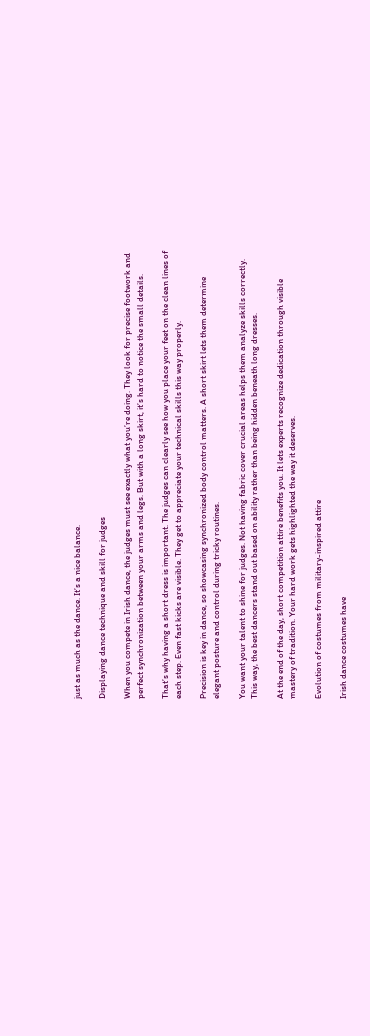just as much as the dance. It’s a nice balance.

Displaying dance technique and skill for judges

When you compete in Irish dance, the judges must see exactly what you’re doing. They look for precise footwork and perfect synchronization between your arms and legs. But with a long skirt, it’s hard to notice the small details.

That’s why having a short dress is important. The judges can clearly see how you place your feet on the clean lines of each step. Even fast kicks are visible. They get to appreciate your technical skills this way properly.

Precision is key in dance, so showcasing synchronized body control matters. A short skirt lets them determine elegant posture and control during tricky routines.

You want your talent to shine for judges. Not having fabric cover crucial areas helps them analyze skills correctly. This way, the best dancers stand out based on ability rather than being hidden beneath long dresses.

At the end of the day, short competition attire benefits you. It lets experts recognize dedication through visible mastery of tradition. Your hard work gets highlighted the way it deserves.

Evolution of costumes from military-inspired attire

Irish dance costumes have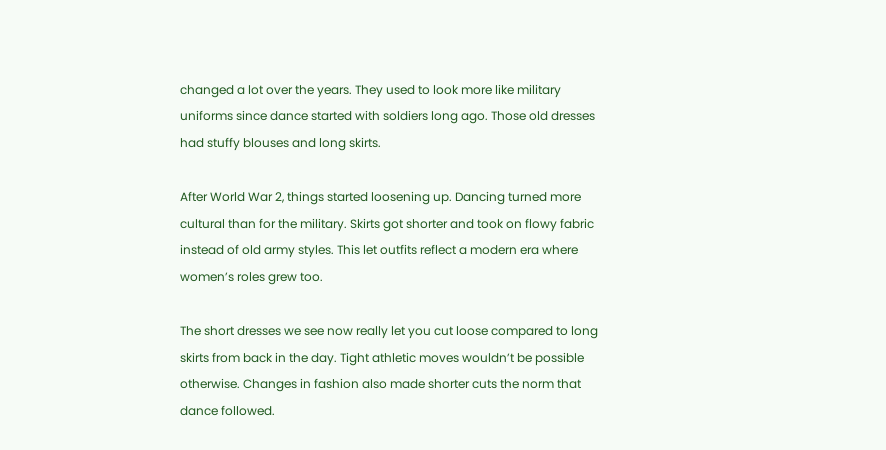changed a lot over the years. They used to look more like military uniforms since dance started with soldiers long ago. Those old dresses had stuffy blouses and long skirts.

After World War 2, things started loosening up. Dancing turned more cultural than for the military. Skirts got shorter and took on flowy fabric instead of old army styles. This let outfits reflect a modern era where women’s roles grew too.

The short dresses we see now really let you cut loose compared to long skirts from back in the day. Tight athletic moves wouldn’t be possible otherwise. Changes in fashion also made shorter cuts the norm that dance followed.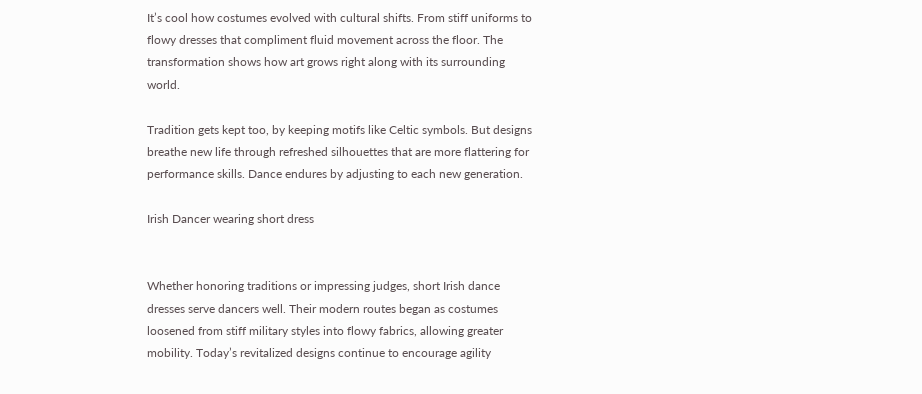It’s cool how costumes evolved with cultural shifts. From stiff uniforms to flowy dresses that compliment fluid movement across the floor. The transformation shows how art grows right along with its surrounding world.

Tradition gets kept too, by keeping motifs like Celtic symbols. But designs breathe new life through refreshed silhouettes that are more flattering for performance skills. Dance endures by adjusting to each new generation.

Irish Dancer wearing short dress


Whether honoring traditions or impressing judges, short Irish dance dresses serve dancers well. Their modern routes began as costumes loosened from stiff military styles into flowy fabrics, allowing greater mobility. Today’s revitalized designs continue to encourage agility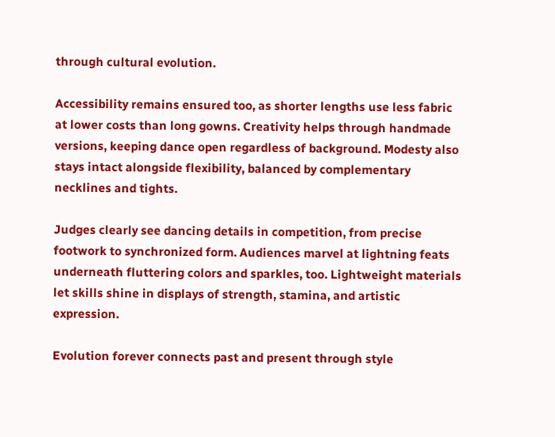through cultural evolution.

Accessibility remains ensured too, as shorter lengths use less fabric at lower costs than long gowns. Creativity helps through handmade versions, keeping dance open regardless of background. Modesty also stays intact alongside flexibility, balanced by complementary necklines and tights.

Judges clearly see dancing details in competition, from precise footwork to synchronized form. Audiences marvel at lightning feats underneath fluttering colors and sparkles, too. Lightweight materials let skills shine in displays of strength, stamina, and artistic expression.

Evolution forever connects past and present through style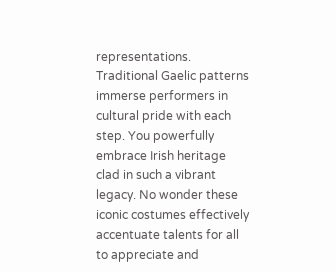representations. Traditional Gaelic patterns immerse performers in cultural pride with each step. You powerfully embrace Irish heritage clad in such a vibrant legacy. No wonder these iconic costumes effectively accentuate talents for all to appreciate and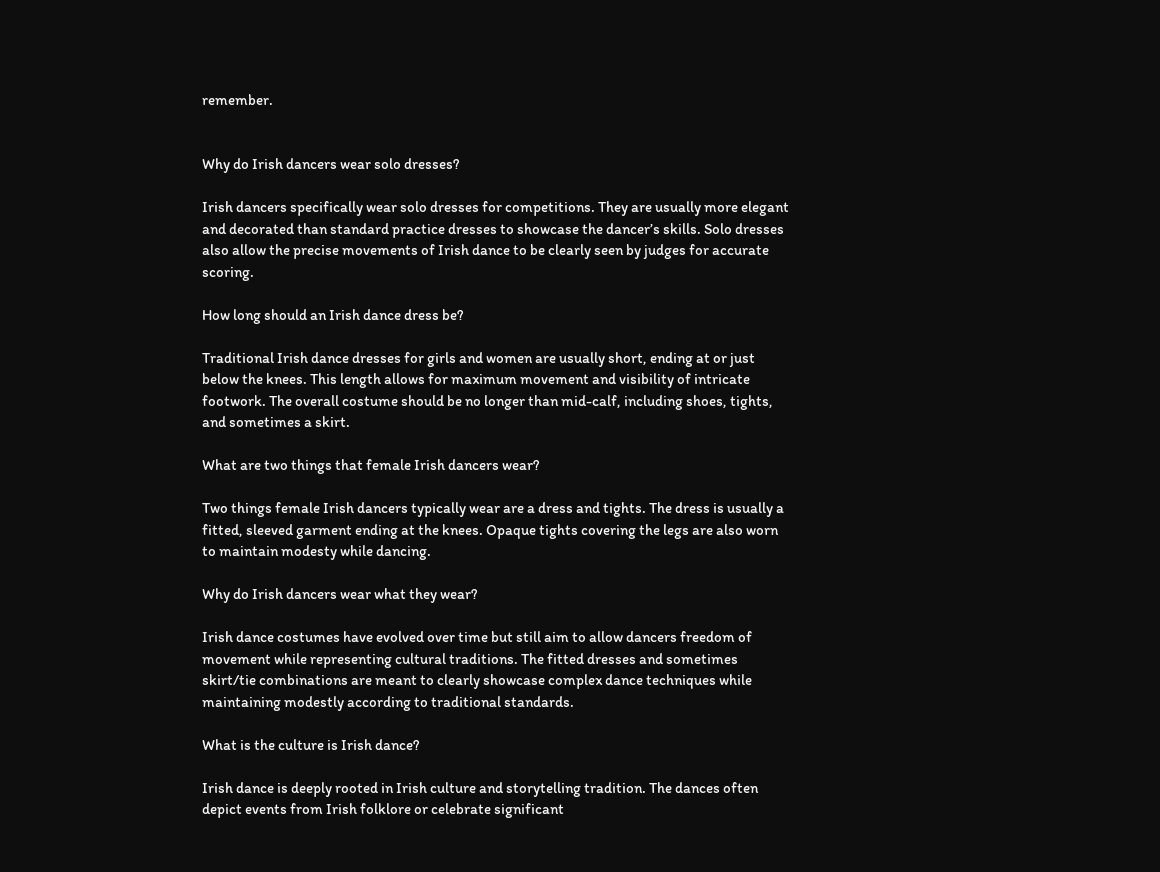remember.


Why do Irish dancers wear solo dresses?

Irish dancers specifically wear solo dresses for competitions. They are usually more elegant and decorated than standard practice dresses to showcase the dancer’s skills. Solo dresses also allow the precise movements of Irish dance to be clearly seen by judges for accurate scoring.

How long should an Irish dance dress be?

Traditional Irish dance dresses for girls and women are usually short, ending at or just below the knees. This length allows for maximum movement and visibility of intricate footwork. The overall costume should be no longer than mid-calf, including shoes, tights, and sometimes a skirt.

What are two things that female Irish dancers wear?

Two things female Irish dancers typically wear are a dress and tights. The dress is usually a fitted, sleeved garment ending at the knees. Opaque tights covering the legs are also worn to maintain modesty while dancing.

Why do Irish dancers wear what they wear?

Irish dance costumes have evolved over time but still aim to allow dancers freedom of movement while representing cultural traditions. The fitted dresses and sometimes skirt/tie combinations are meant to clearly showcase complex dance techniques while maintaining modestly according to traditional standards.

What is the culture is Irish dance?

Irish dance is deeply rooted in Irish culture and storytelling tradition. The dances often depict events from Irish folklore or celebrate significant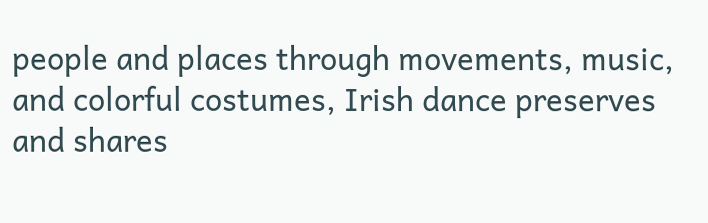people and places through movements, music, and colorful costumes, Irish dance preserves and shares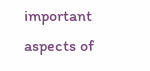important aspects of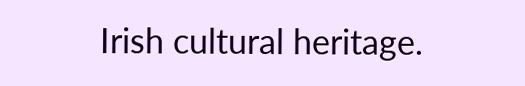Irish cultural heritage.